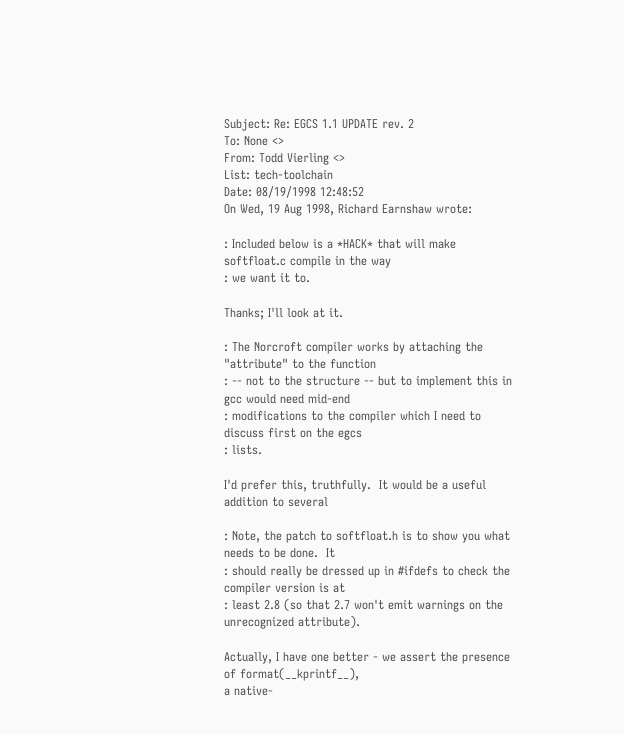Subject: Re: EGCS 1.1 UPDATE rev. 2
To: None <>
From: Todd Vierling <>
List: tech-toolchain
Date: 08/19/1998 12:48:52
On Wed, 19 Aug 1998, Richard Earnshaw wrote:

: Included below is a *HACK* that will make softfloat.c compile in the way
: we want it to.

Thanks; I'll look at it.

: The Norcroft compiler works by attaching the "attribute" to the function
: -- not to the structure -- but to implement this in gcc would need mid-end
: modifications to the compiler which I need to discuss first on the egcs
: lists.

I'd prefer this, truthfully.  It would be a useful addition to several

: Note, the patch to softfloat.h is to show you what needs to be done.  It
: should really be dressed up in #ifdefs to check the compiler version is at
: least 2.8 (so that 2.7 won't emit warnings on the unrecognized attribute).

Actually, I have one better - we assert the presence of format(__kprintf__),
a native-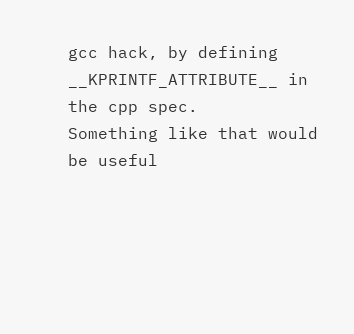gcc hack, by defining __KPRINTF_ATTRIBUTE__ in the cpp spec.
Something like that would be useful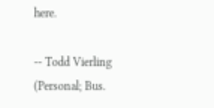here.

-- Todd Vierling (Personal; Bus.